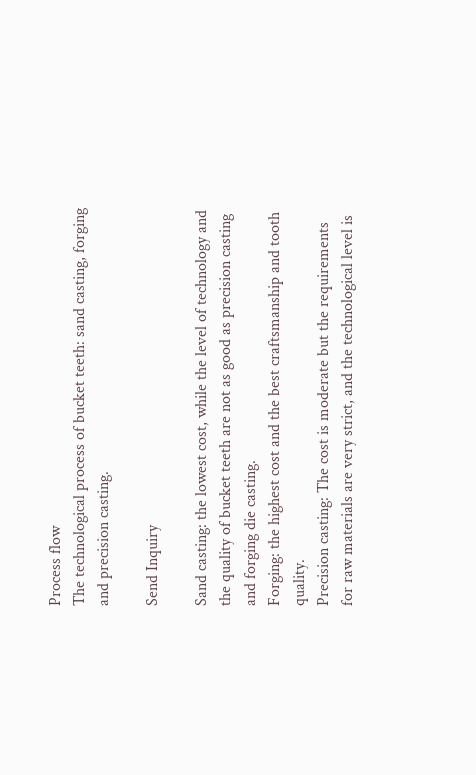Process flow
The technological process of bucket teeth: sand casting, forging and precision casting.

Send Inquiry

Sand casting: the lowest cost, while the level of technology and the quality of bucket teeth are not as good as precision casting and forging die casting.
Forging: the highest cost and the best craftsmanship and tooth quality.
Precision casting: The cost is moderate but the requirements for raw materials are very strict, and the technological level is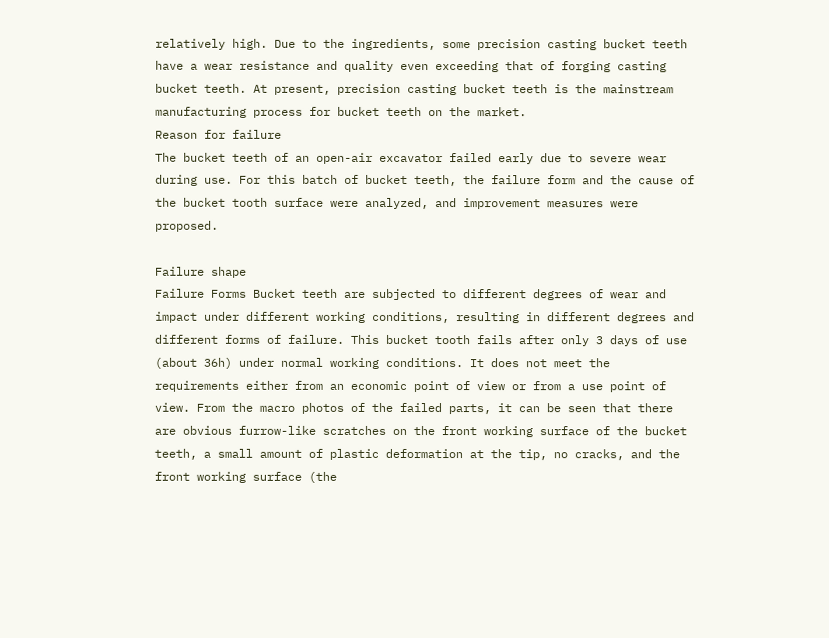relatively high. Due to the ingredients, some precision casting bucket teeth have a wear resistance and quality even exceeding that of forging casting bucket teeth. At present, precision casting bucket teeth is the mainstream manufacturing process for bucket teeth on the market.
Reason for failure
The bucket teeth of an open-air excavator failed early due to severe wear during use. For this batch of bucket teeth, the failure form and the cause of the bucket tooth surface were analyzed, and improvement measures were proposed.

Failure shape
Failure Forms Bucket teeth are subjected to different degrees of wear and impact under different working conditions, resulting in different degrees and different forms of failure. This bucket tooth fails after only 3 days of use (about 36h) under normal working conditions. It does not meet the requirements either from an economic point of view or from a use point of view. From the macro photos of the failed parts, it can be seen that there are obvious furrow-like scratches on the front working surface of the bucket teeth, a small amount of plastic deformation at the tip, no cracks, and the front working surface (the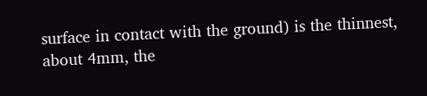surface in contact with the ground) is the thinnest, about 4mm, the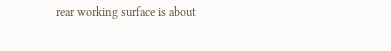rear working surface is about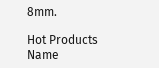8mm.

Hot Products
Name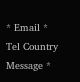* Email *
Tel Country Message *